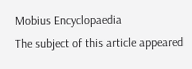Mobius Encyclopaedia
The subject of this article appeared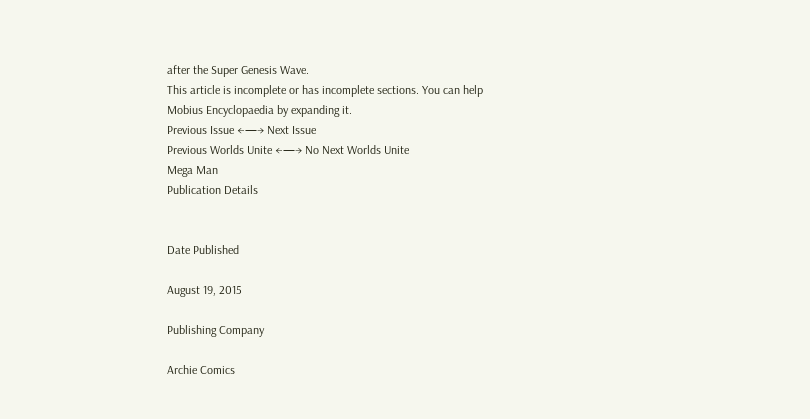after the Super Genesis Wave.
This article is incomplete or has incomplete sections. You can help Mobius Encyclopaedia by expanding it.
Previous Issue ←—→ Next Issue
Previous Worlds Unite ←—→ No Next Worlds Unite
Mega Man
Publication Details


Date Published

August 19, 2015

Publishing Company

Archie Comics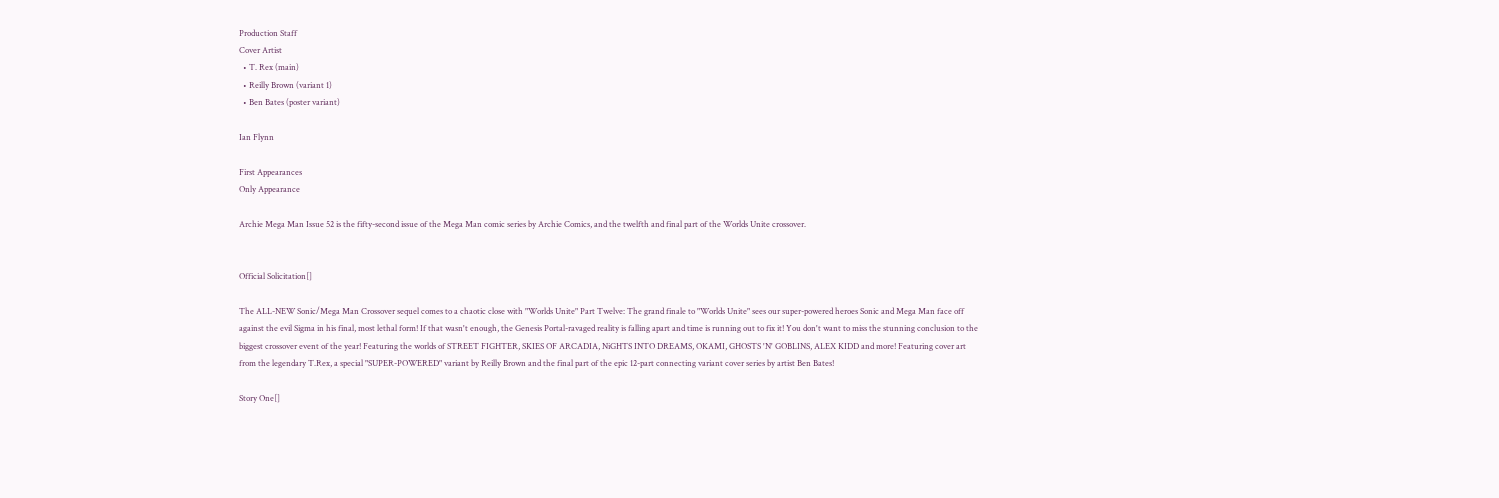Production Staff
Cover Artist
  • T. Rex (main)
  • Reilly Brown (variant 1)
  • Ben Bates (poster variant)

Ian Flynn

First Appearances
Only Appearance

Archie Mega Man Issue 52 is the fifty-second issue of the Mega Man comic series by Archie Comics, and the twelfth and final part of the Worlds Unite crossover.


Official Solicitation[]

The ALL-NEW Sonic/Mega Man Crossover sequel comes to a chaotic close with "Worlds Unite" Part Twelve: The grand finale to "Worlds Unite" sees our super-powered heroes Sonic and Mega Man face off against the evil Sigma in his final, most lethal form! If that wasn't enough, the Genesis Portal-ravaged reality is falling apart and time is running out to fix it! You don't want to miss the stunning conclusion to the biggest crossover event of the year! Featuring the worlds of STREET FIGHTER, SKIES OF ARCADIA, NiGHTS INTO DREAMS, OKAMI, GHOSTS 'N' GOBLINS, ALEX KIDD and more! Featuring cover art from the legendary T.Rex, a special "SUPER-POWERED" variant by Reilly Brown and the final part of the epic 12-part connecting variant cover series by artist Ben Bates!

Story One[]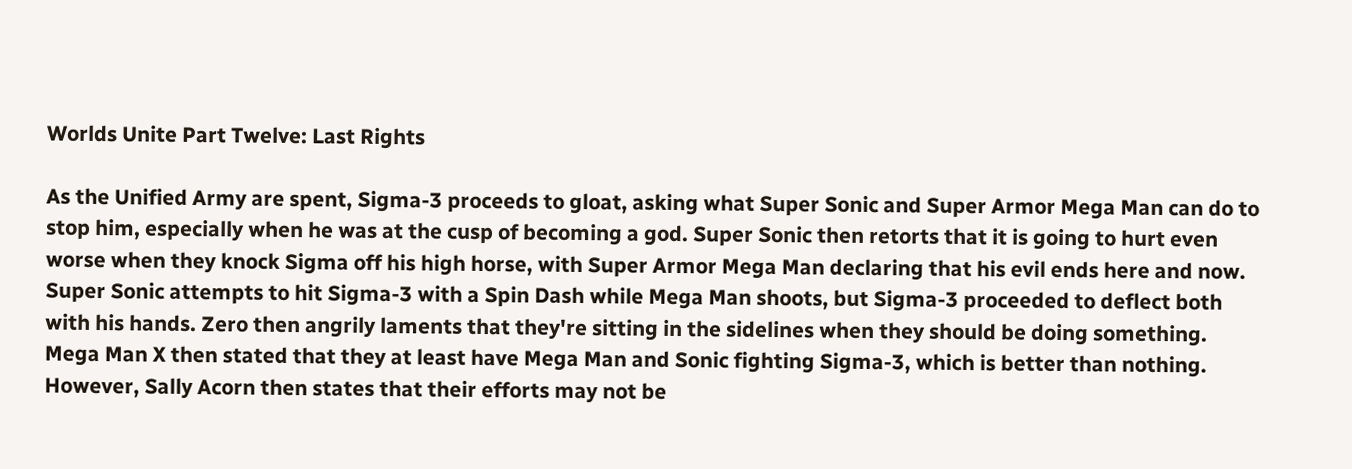Worlds Unite Part Twelve: Last Rights

As the Unified Army are spent, Sigma-3 proceeds to gloat, asking what Super Sonic and Super Armor Mega Man can do to stop him, especially when he was at the cusp of becoming a god. Super Sonic then retorts that it is going to hurt even worse when they knock Sigma off his high horse, with Super Armor Mega Man declaring that his evil ends here and now. Super Sonic attempts to hit Sigma-3 with a Spin Dash while Mega Man shoots, but Sigma-3 proceeded to deflect both with his hands. Zero then angrily laments that they're sitting in the sidelines when they should be doing something. Mega Man X then stated that they at least have Mega Man and Sonic fighting Sigma-3, which is better than nothing. However, Sally Acorn then states that their efforts may not be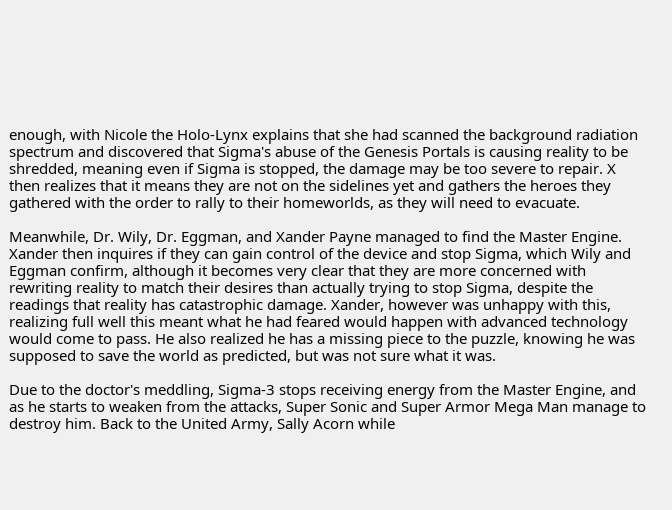enough, with Nicole the Holo-Lynx explains that she had scanned the background radiation spectrum and discovered that Sigma's abuse of the Genesis Portals is causing reality to be shredded, meaning even if Sigma is stopped, the damage may be too severe to repair. X then realizes that it means they are not on the sidelines yet and gathers the heroes they gathered with the order to rally to their homeworlds, as they will need to evacuate.

Meanwhile, Dr. Wily, Dr. Eggman, and Xander Payne managed to find the Master Engine. Xander then inquires if they can gain control of the device and stop Sigma, which Wily and Eggman confirm, although it becomes very clear that they are more concerned with rewriting reality to match their desires than actually trying to stop Sigma, despite the readings that reality has catastrophic damage. Xander, however was unhappy with this, realizing full well this meant what he had feared would happen with advanced technology would come to pass. He also realized he has a missing piece to the puzzle, knowing he was supposed to save the world as predicted, but was not sure what it was.

Due to the doctor's meddling, Sigma-3 stops receiving energy from the Master Engine, and as he starts to weaken from the attacks, Super Sonic and Super Armor Mega Man manage to destroy him. Back to the United Army, Sally Acorn while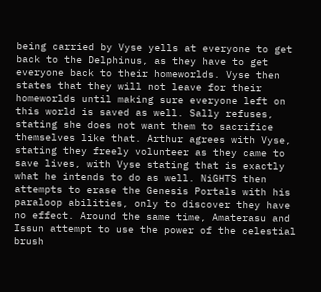being carried by Vyse yells at everyone to get back to the Delphinus, as they have to get everyone back to their homeworlds. Vyse then states that they will not leave for their homeworlds until making sure everyone left on this world is saved as well. Sally refuses, stating she does not want them to sacrifice themselves like that. Arthur agrees with Vyse, stating they freely volunteer as they came to save lives, with Vyse stating that is exactly what he intends to do as well. NiGHTS then attempts to erase the Genesis Portals with his paraloop abilities, only to discover they have no effect. Around the same time, Amaterasu and Issun attempt to use the power of the celestial brush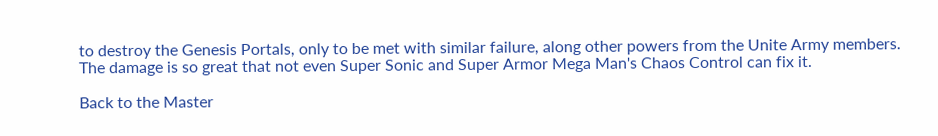to destroy the Genesis Portals, only to be met with similar failure, along other powers from the Unite Army members. The damage is so great that not even Super Sonic and Super Armor Mega Man's Chaos Control can fix it.

Back to the Master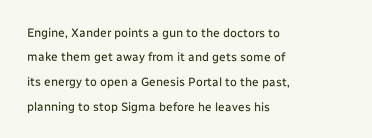Engine, Xander points a gun to the doctors to make them get away from it and gets some of its energy to open a Genesis Portal to the past, planning to stop Sigma before he leaves his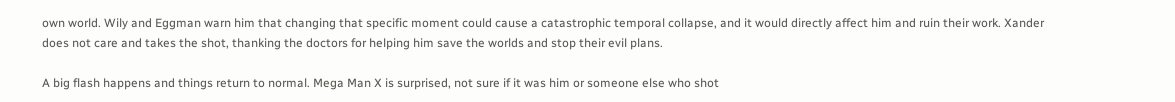own world. Wily and Eggman warn him that changing that specific moment could cause a catastrophic temporal collapse, and it would directly affect him and ruin their work. Xander does not care and takes the shot, thanking the doctors for helping him save the worlds and stop their evil plans.

A big flash happens and things return to normal. Mega Man X is surprised, not sure if it was him or someone else who shot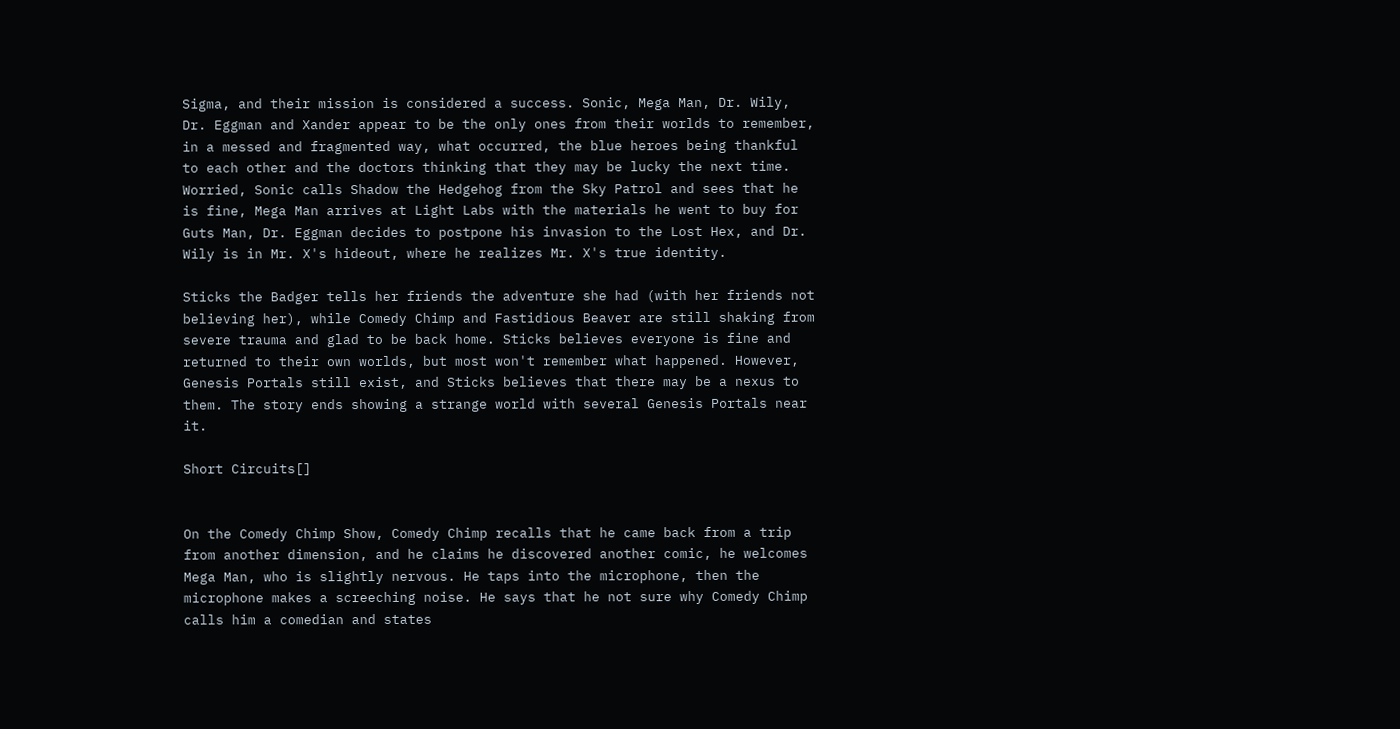Sigma, and their mission is considered a success. Sonic, Mega Man, Dr. Wily, Dr. Eggman and Xander appear to be the only ones from their worlds to remember, in a messed and fragmented way, what occurred, the blue heroes being thankful to each other and the doctors thinking that they may be lucky the next time. Worried, Sonic calls Shadow the Hedgehog from the Sky Patrol and sees that he is fine, Mega Man arrives at Light Labs with the materials he went to buy for Guts Man, Dr. Eggman decides to postpone his invasion to the Lost Hex, and Dr. Wily is in Mr. X's hideout, where he realizes Mr. X's true identity.

Sticks the Badger tells her friends the adventure she had (with her friends not believing her), while Comedy Chimp and Fastidious Beaver are still shaking from severe trauma and glad to be back home. Sticks believes everyone is fine and returned to their own worlds, but most won't remember what happened. However, Genesis Portals still exist, and Sticks believes that there may be a nexus to them. The story ends showing a strange world with several Genesis Portals near it.

Short Circuits[]


On the Comedy Chimp Show, Comedy Chimp recalls that he came back from a trip from another dimension, and he claims he discovered another comic, he welcomes Mega Man, who is slightly nervous. He taps into the microphone, then the microphone makes a screeching noise. He says that he not sure why Comedy Chimp calls him a comedian and states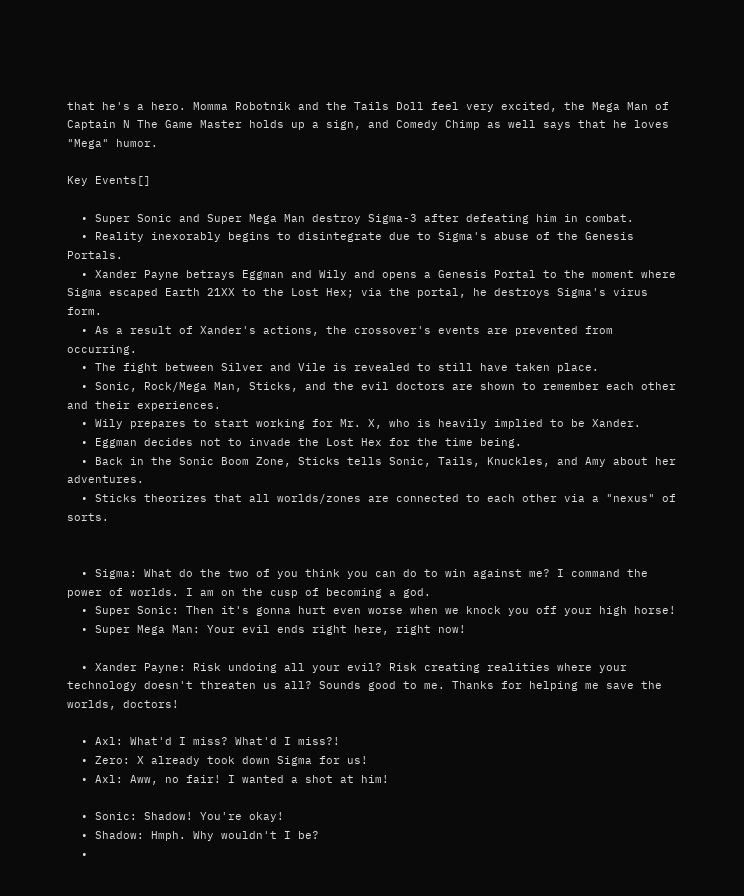that he's a hero. Momma Robotnik and the Tails Doll feel very excited, the Mega Man of Captain N The Game Master holds up a sign, and Comedy Chimp as well says that he loves "Mega" humor.

Key Events[]

  • Super Sonic and Super Mega Man destroy Sigma-3 after defeating him in combat.
  • Reality inexorably begins to disintegrate due to Sigma's abuse of the Genesis Portals.
  • Xander Payne betrays Eggman and Wily and opens a Genesis Portal to the moment where Sigma escaped Earth 21XX to the Lost Hex; via the portal, he destroys Sigma's virus form.
  • As a result of Xander's actions, the crossover's events are prevented from occurring.
  • The fight between Silver and Vile is revealed to still have taken place.
  • Sonic, Rock/Mega Man, Sticks, and the evil doctors are shown to remember each other and their experiences.
  • Wily prepares to start working for Mr. X, who is heavily implied to be Xander.
  • Eggman decides not to invade the Lost Hex for the time being.
  • Back in the Sonic Boom Zone, Sticks tells Sonic, Tails, Knuckles, and Amy about her adventures.
  • Sticks theorizes that all worlds/zones are connected to each other via a "nexus" of sorts.


  • Sigma: What do the two of you think you can do to win against me? I command the power of worlds. I am on the cusp of becoming a god.
  • Super Sonic: Then it's gonna hurt even worse when we knock you off your high horse!
  • Super Mega Man: Your evil ends right here, right now!

  • Xander Payne: Risk undoing all your evil? Risk creating realities where your technology doesn't threaten us all? Sounds good to me. Thanks for helping me save the worlds, doctors!

  • Axl: What'd I miss? What'd I miss?!
  • Zero: X already took down Sigma for us!
  • Axl: Aww, no fair! I wanted a shot at him!

  • Sonic: Shadow! You're okay!
  • Shadow: Hmph. Why wouldn't I be?
  •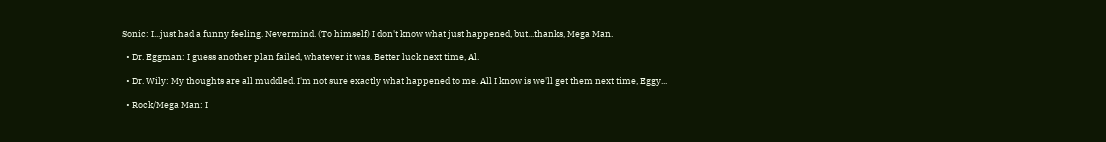Sonic: I...just had a funny feeling. Nevermind. (To himself) I don't know what just happened, but...thanks, Mega Man.

  • Dr. Eggman: I guess another plan failed, whatever it was. Better luck next time, Al.

  • Dr. Wily: My thoughts are all muddled. I'm not sure exactly what happened to me. All I know is we'll get them next time, Eggy...

  • Rock/Mega Man: I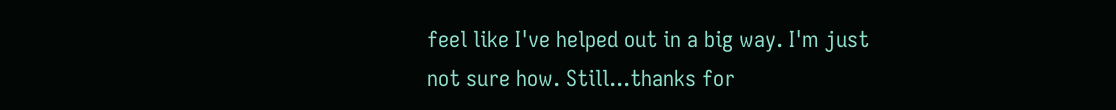feel like I've helped out in a big way. I'm just not sure how. Still...thanks for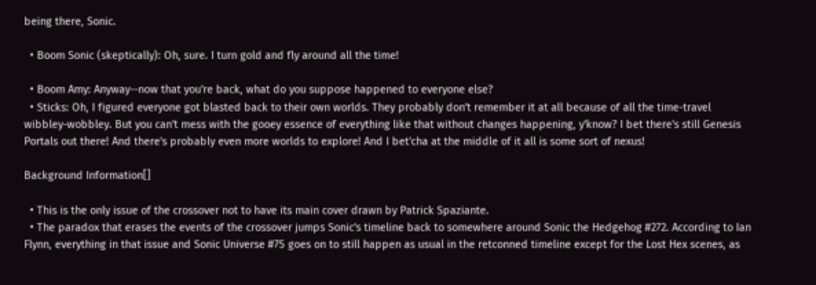being there, Sonic.

  • Boom Sonic (skeptically): Oh, sure. I turn gold and fly around all the time!

  • Boom Amy: Anyway--now that you're back, what do you suppose happened to everyone else?
  • Sticks: Oh, I figured everyone got blasted back to their own worlds. They probably don't remember it at all because of all the time-travel wibbley-wobbley. But you can't mess with the gooey essence of everything like that without changes happening, y'know? I bet there's still Genesis Portals out there! And there's probably even more worlds to explore! And I bet'cha at the middle of it all is some sort of nexus!

Background Information[]

  • This is the only issue of the crossover not to have its main cover drawn by Patrick Spaziante.
  • The paradox that erases the events of the crossover jumps Sonic's timeline back to somewhere around Sonic the Hedgehog #272. According to Ian Flynn, everything in that issue and Sonic Universe #75 goes on to still happen as usual in the retconned timeline except for the Lost Hex scenes, as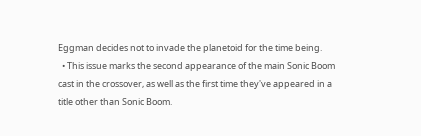Eggman decides not to invade the planetoid for the time being.
  • This issue marks the second appearance of the main Sonic Boom cast in the crossover, as well as the first time they've appeared in a title other than Sonic Boom.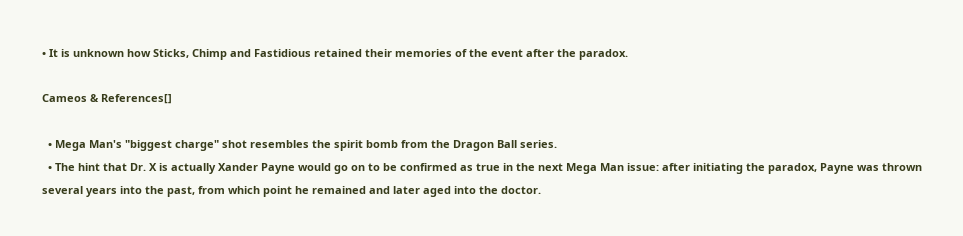• It is unknown how Sticks, Chimp and Fastidious retained their memories of the event after the paradox.

Cameos & References[]

  • Mega Man's "biggest charge" shot resembles the spirit bomb from the Dragon Ball series.
  • The hint that Dr. X is actually Xander Payne would go on to be confirmed as true in the next Mega Man issue: after initiating the paradox, Payne was thrown several years into the past, from which point he remained and later aged into the doctor.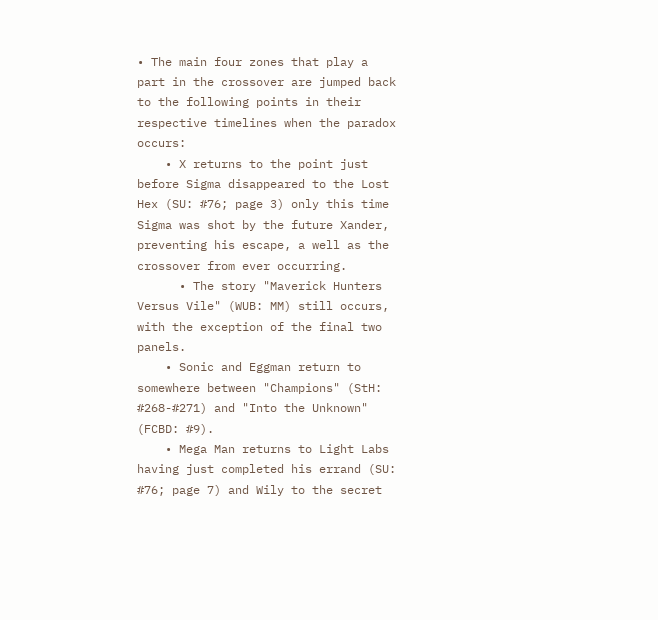• The main four zones that play a part in the crossover are jumped back to the following points in their respective timelines when the paradox occurs:
    • X returns to the point just before Sigma disappeared to the Lost Hex (SU: #76; page 3) only this time Sigma was shot by the future Xander, preventing his escape, a well as the crossover from ever occurring.
      • The story "Maverick Hunters Versus Vile" (WUB: MM) still occurs, with the exception of the final two panels.
    • Sonic and Eggman return to somewhere between "Champions" (StH: #268-#271) and "Into the Unknown" (FCBD: #9).
    • Mega Man returns to Light Labs having just completed his errand (SU: #76; page 7) and Wily to the secret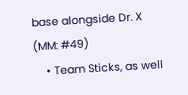base alongside Dr. X (MM: #49)
    • Team Sticks, as well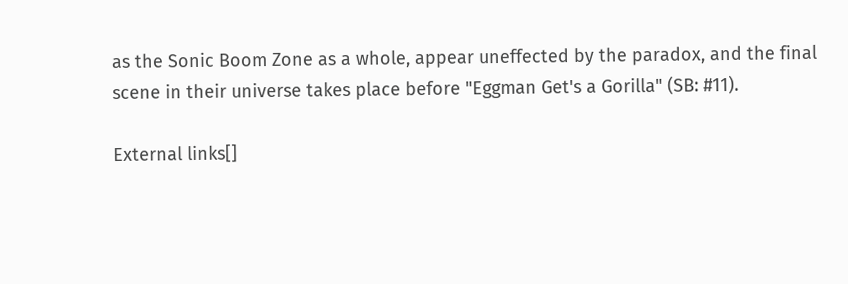as the Sonic Boom Zone as a whole, appear uneffected by the paradox, and the final scene in their universe takes place before "Eggman Get's a Gorilla" (SB: #11).

External links[]